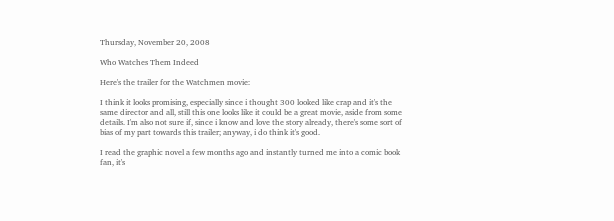Thursday, November 20, 2008

Who Watches Them Indeed

Here's the trailer for the Watchmen movie:

I think it looks promising, especially since i thought 300 looked like crap and it's the same director and all, still this one looks like it could be a great movie, aside from some details. I'm also not sure if, since i know and love the story already, there's some sort of bias of my part towards this trailer; anyway, i do think it's good.

I read the graphic novel a few months ago and instantly turned me into a comic book fan, it's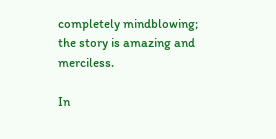completely mindblowing; the story is amazing and merciless.

In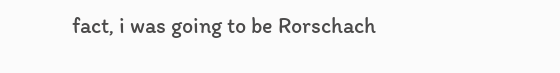fact, i was going to be Rorschach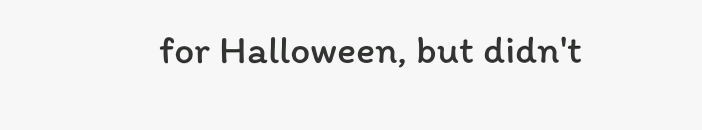for Halloween, but didn't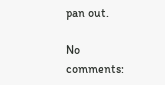pan out.

No comments: